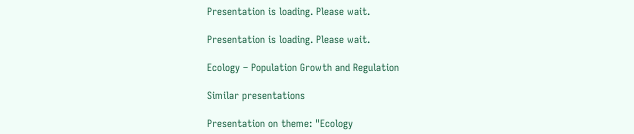Presentation is loading. Please wait.

Presentation is loading. Please wait.

Ecology – Population Growth and Regulation

Similar presentations

Presentation on theme: "Ecology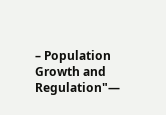– Population Growth and Regulation"—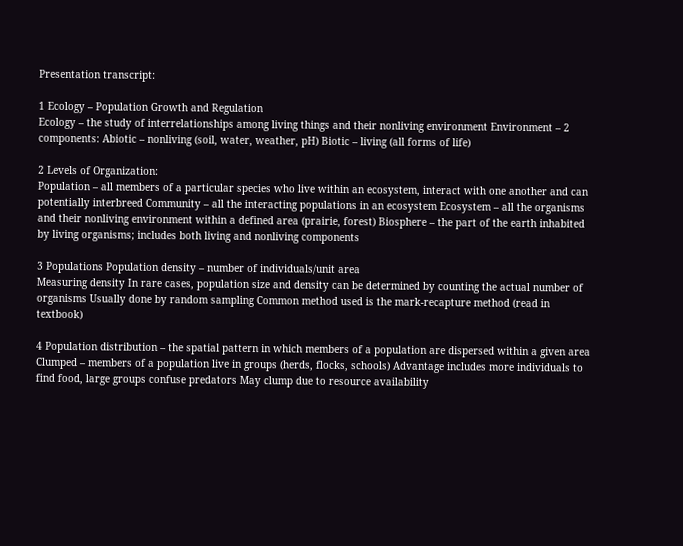Presentation transcript:

1 Ecology – Population Growth and Regulation
Ecology – the study of interrelationships among living things and their nonliving environment Environment – 2 components: Abiotic – nonliving (soil, water, weather, pH) Biotic – living (all forms of life)

2 Levels of Organization:
Population – all members of a particular species who live within an ecosystem, interact with one another and can potentially interbreed Community – all the interacting populations in an ecosystem Ecosystem – all the organisms and their nonliving environment within a defined area (prairie, forest) Biosphere – the part of the earth inhabited by living organisms; includes both living and nonliving components

3 Populations Population density – number of individuals/unit area
Measuring density In rare cases, population size and density can be determined by counting the actual number of organisms Usually done by random sampling Common method used is the mark-recapture method (read in textbook)

4 Population distribution – the spatial pattern in which members of a population are dispersed within a given area Clumped – members of a population live in groups (herds, flocks, schools) Advantage includes more individuals to find food, large groups confuse predators May clump due to resource availability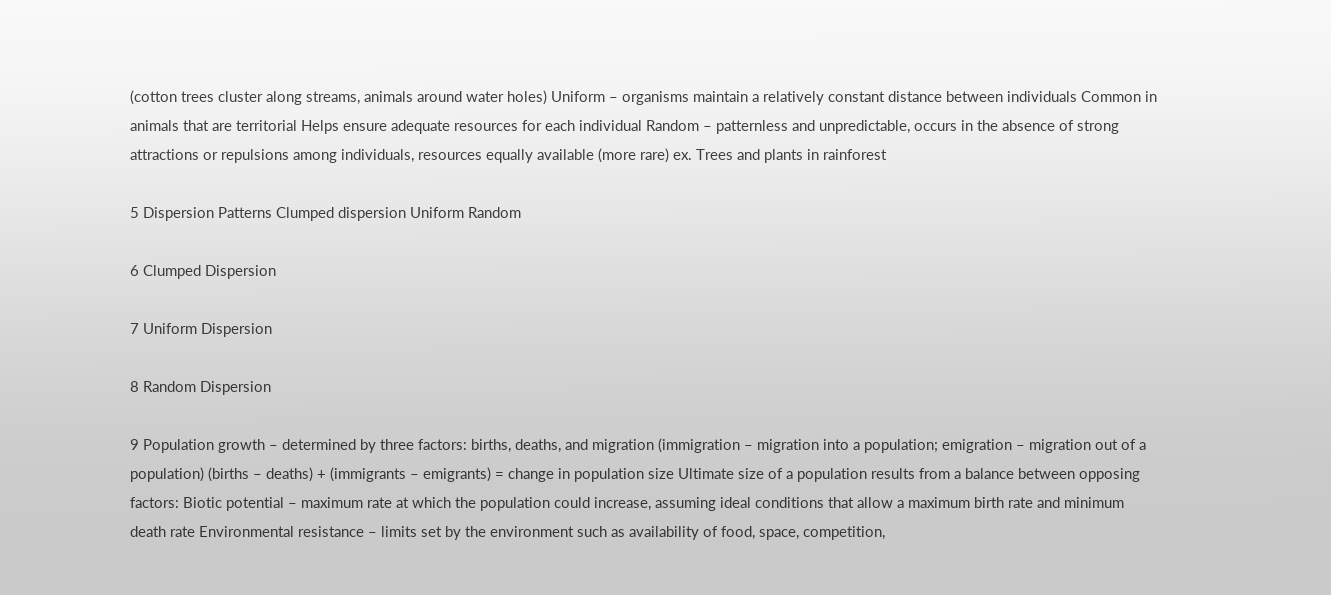(cotton trees cluster along streams, animals around water holes) Uniform – organisms maintain a relatively constant distance between individuals Common in animals that are territorial Helps ensure adequate resources for each individual Random – patternless and unpredictable, occurs in the absence of strong attractions or repulsions among individuals, resources equally available (more rare) ex. Trees and plants in rainforest

5 Dispersion Patterns Clumped dispersion Uniform Random

6 Clumped Dispersion

7 Uniform Dispersion

8 Random Dispersion

9 Population growth – determined by three factors: births, deaths, and migration (immigration – migration into a population; emigration – migration out of a population) (births – deaths) + (immigrants – emigrants) = change in population size Ultimate size of a population results from a balance between opposing factors: Biotic potential – maximum rate at which the population could increase, assuming ideal conditions that allow a maximum birth rate and minimum death rate Environmental resistance – limits set by the environment such as availability of food, space, competition,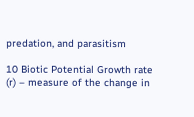predation, and parasitism

10 Biotic Potential Growth rate (r) – measure of the change in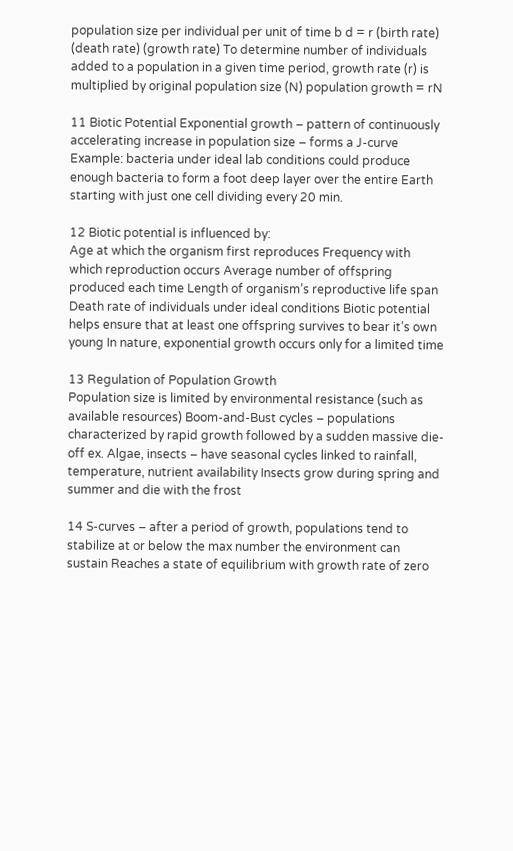population size per individual per unit of time b d = r (birth rate) (death rate) (growth rate) To determine number of individuals added to a population in a given time period, growth rate (r) is multiplied by original population size (N) population growth = rN

11 Biotic Potential Exponential growth – pattern of continuously accelerating increase in population size – forms a J-curve Example: bacteria under ideal lab conditions could produce enough bacteria to form a foot deep layer over the entire Earth starting with just one cell dividing every 20 min.

12 Biotic potential is influenced by:
Age at which the organism first reproduces Frequency with which reproduction occurs Average number of offspring produced each time Length of organism’s reproductive life span Death rate of individuals under ideal conditions Biotic potential helps ensure that at least one offspring survives to bear it’s own young In nature, exponential growth occurs only for a limited time

13 Regulation of Population Growth
Population size is limited by environmental resistance (such as available resources) Boom-and-Bust cycles – populations characterized by rapid growth followed by a sudden massive die-off ex. Algae, insects – have seasonal cycles linked to rainfall, temperature, nutrient availability Insects grow during spring and summer and die with the frost

14 S-curves – after a period of growth, populations tend to stabilize at or below the max number the environment can sustain Reaches a state of equilibrium with growth rate of zero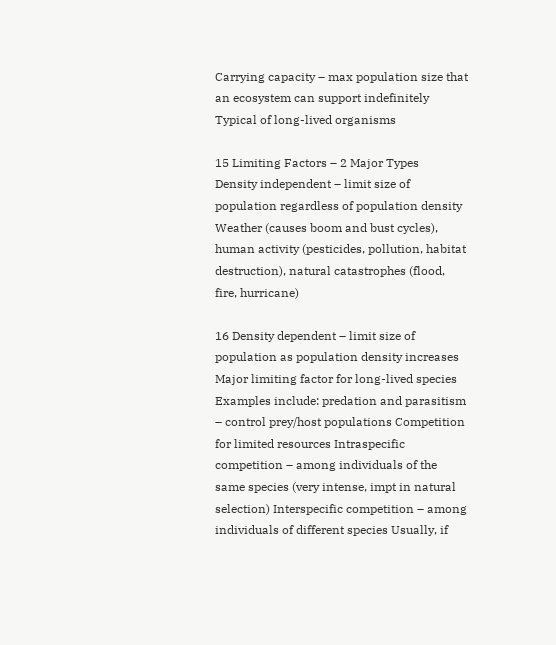Carrying capacity – max population size that an ecosystem can support indefinitely Typical of long-lived organisms

15 Limiting Factors – 2 Major Types
Density independent – limit size of population regardless of population density Weather (causes boom and bust cycles), human activity (pesticides, pollution, habitat destruction), natural catastrophes (flood, fire, hurricane)

16 Density dependent – limit size of population as population density increases
Major limiting factor for long-lived species Examples include: predation and parasitism – control prey/host populations Competition for limited resources Intraspecific competition – among individuals of the same species (very intense, impt in natural selection) Interspecific competition – among individuals of different species Usually, if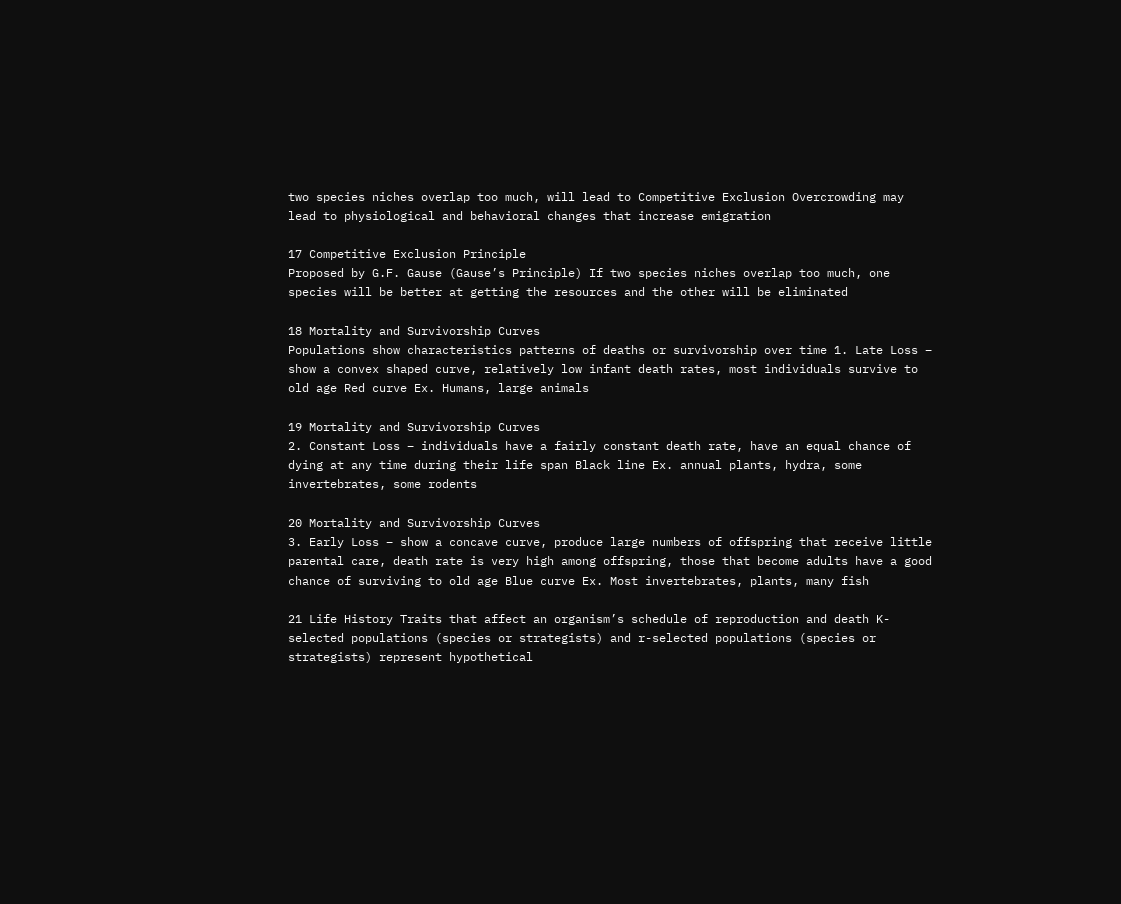two species niches overlap too much, will lead to Competitive Exclusion Overcrowding may lead to physiological and behavioral changes that increase emigration

17 Competitive Exclusion Principle
Proposed by G.F. Gause (Gause’s Principle) If two species niches overlap too much, one species will be better at getting the resources and the other will be eliminated

18 Mortality and Survivorship Curves
Populations show characteristics patterns of deaths or survivorship over time 1. Late Loss – show a convex shaped curve, relatively low infant death rates, most individuals survive to old age Red curve Ex. Humans, large animals

19 Mortality and Survivorship Curves
2. Constant Loss – individuals have a fairly constant death rate, have an equal chance of dying at any time during their life span Black line Ex. annual plants, hydra, some invertebrates, some rodents

20 Mortality and Survivorship Curves
3. Early Loss – show a concave curve, produce large numbers of offspring that receive little parental care, death rate is very high among offspring, those that become adults have a good chance of surviving to old age Blue curve Ex. Most invertebrates, plants, many fish

21 Life History Traits that affect an organism’s schedule of reproduction and death K- selected populations (species or strategists) and r-selected populations (species or strategists) represent hypothetical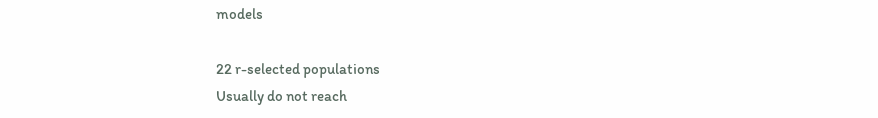models

22 r-selected populations
Usually do not reach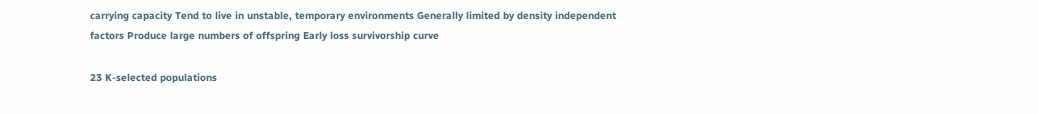carrying capacity Tend to live in unstable, temporary environments Generally limited by density independent factors Produce large numbers of offspring Early loss survivorship curve

23 K-selected populations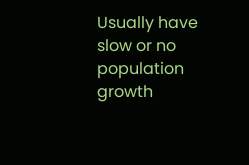Usually have slow or no population growth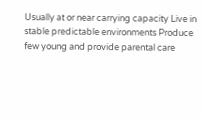Usually at or near carrying capacity Live in stable predictable environments Produce few young and provide parental care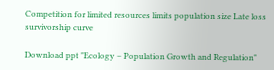Competition for limited resources limits population size Late loss survivorship curve

Download ppt "Ecology – Population Growth and Regulation"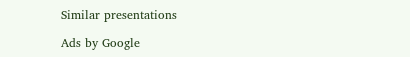Similar presentations

Ads by Google